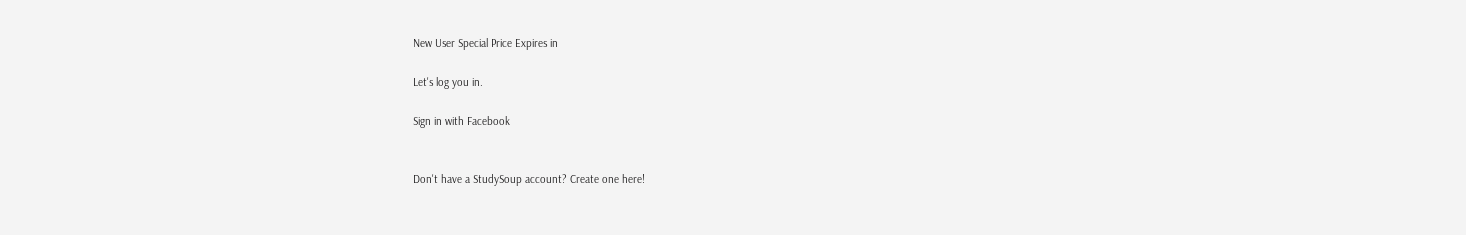New User Special Price Expires in

Let's log you in.

Sign in with Facebook


Don't have a StudySoup account? Create one here!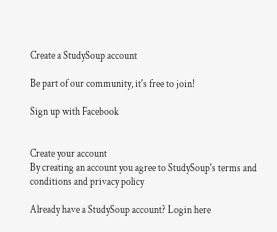Create a StudySoup account

Be part of our community, it's free to join!

Sign up with Facebook


Create your account
By creating an account you agree to StudySoup's terms and conditions and privacy policy

Already have a StudySoup account? Login here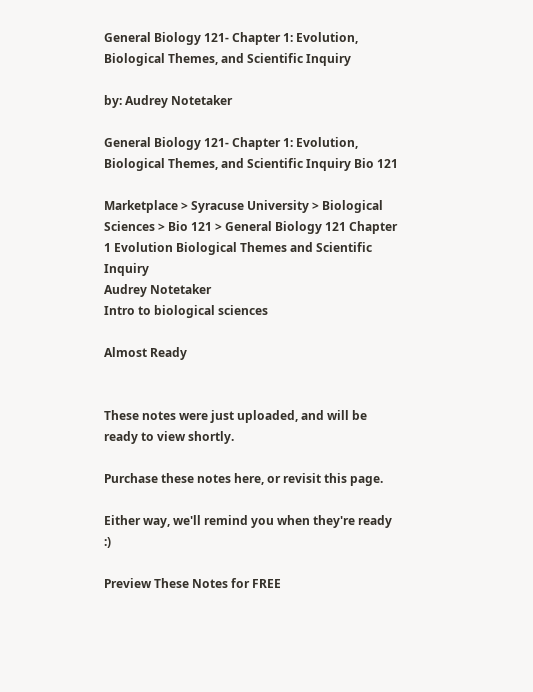General Biology 121- Chapter 1: Evolution, Biological Themes, and Scientific Inquiry

by: Audrey Notetaker

General Biology 121- Chapter 1: Evolution, Biological Themes, and Scientific Inquiry Bio 121

Marketplace > Syracuse University > Biological Sciences > Bio 121 > General Biology 121 Chapter 1 Evolution Biological Themes and Scientific Inquiry
Audrey Notetaker
Intro to biological sciences

Almost Ready


These notes were just uploaded, and will be ready to view shortly.

Purchase these notes here, or revisit this page.

Either way, we'll remind you when they're ready :)

Preview These Notes for FREE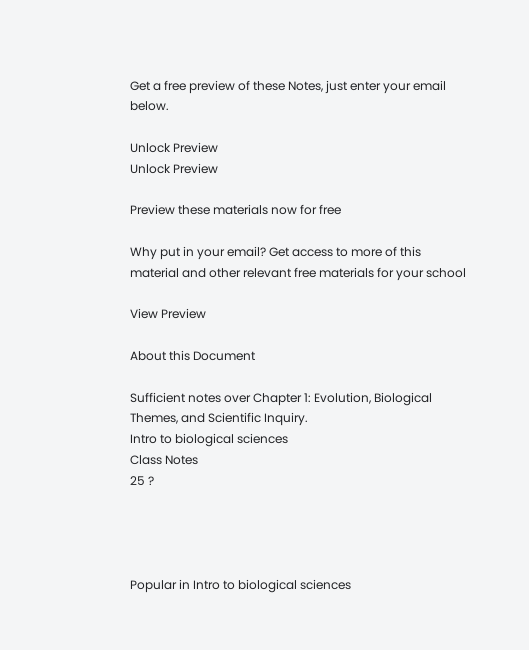Get a free preview of these Notes, just enter your email below.

Unlock Preview
Unlock Preview

Preview these materials now for free

Why put in your email? Get access to more of this material and other relevant free materials for your school

View Preview

About this Document

Sufficient notes over Chapter 1: Evolution, Biological Themes, and Scientific Inquiry.
Intro to biological sciences
Class Notes
25 ?




Popular in Intro to biological sciences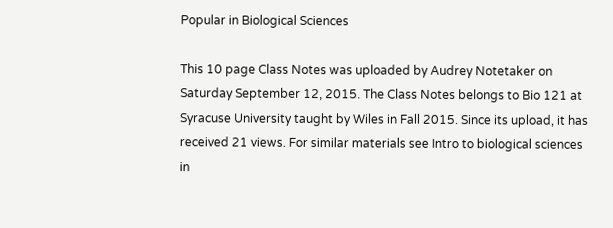Popular in Biological Sciences

This 10 page Class Notes was uploaded by Audrey Notetaker on Saturday September 12, 2015. The Class Notes belongs to Bio 121 at Syracuse University taught by Wiles in Fall 2015. Since its upload, it has received 21 views. For similar materials see Intro to biological sciences in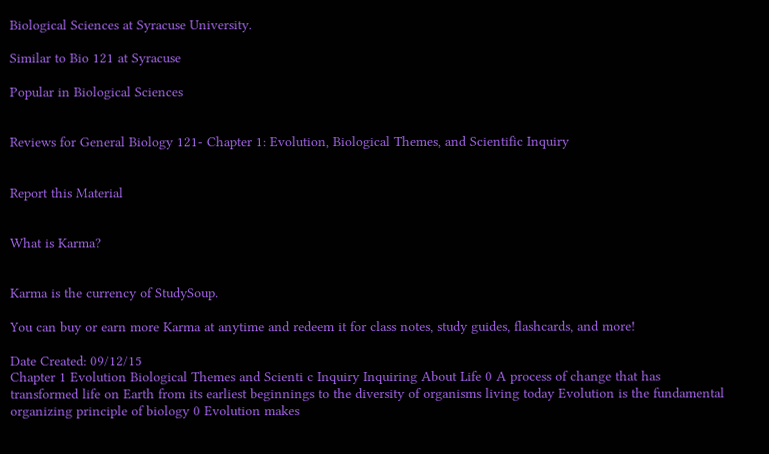Biological Sciences at Syracuse University.

Similar to Bio 121 at Syracuse

Popular in Biological Sciences


Reviews for General Biology 121- Chapter 1: Evolution, Biological Themes, and Scientific Inquiry


Report this Material


What is Karma?


Karma is the currency of StudySoup.

You can buy or earn more Karma at anytime and redeem it for class notes, study guides, flashcards, and more!

Date Created: 09/12/15
Chapter 1 Evolution Biological Themes and Scienti c Inquiry Inquiring About Life 0 A process of change that has transformed life on Earth from its earliest beginnings to the diversity of organisms living today Evolution is the fundamental organizing principle of biology 0 Evolution makes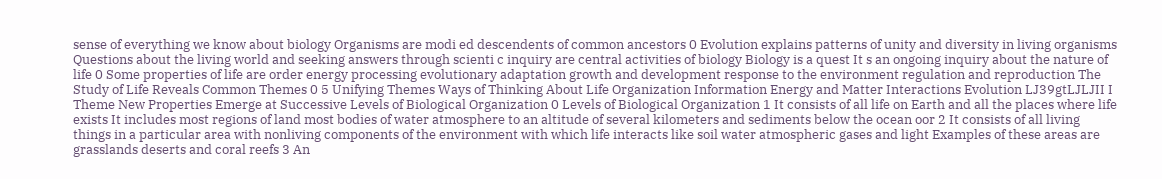sense of everything we know about biology Organisms are modi ed descendents of common ancestors 0 Evolution explains patterns of unity and diversity in living organisms Questions about the living world and seeking answers through scienti c inquiry are central activities of biology Biology is a quest It s an ongoing inquiry about the nature of life 0 Some properties of life are order energy processing evolutionary adaptation growth and development response to the environment regulation and reproduction The Study of Life Reveals Common Themes 0 5 Unifying Themes Ways of Thinking About Life Organization Information Energy and Matter Interactions Evolution LJ39gtLJLJII I Theme New Properties Emerge at Successive Levels of Biological Organization 0 Levels of Biological Organization 1 It consists of all life on Earth and all the places where life exists It includes most regions of land most bodies of water atmosphere to an altitude of several kilometers and sediments below the ocean oor 2 It consists of all living things in a particular area with nonliving components of the environment with which life interacts like soil water atmospheric gases and light Examples of these areas are grasslands deserts and coral reefs 3 An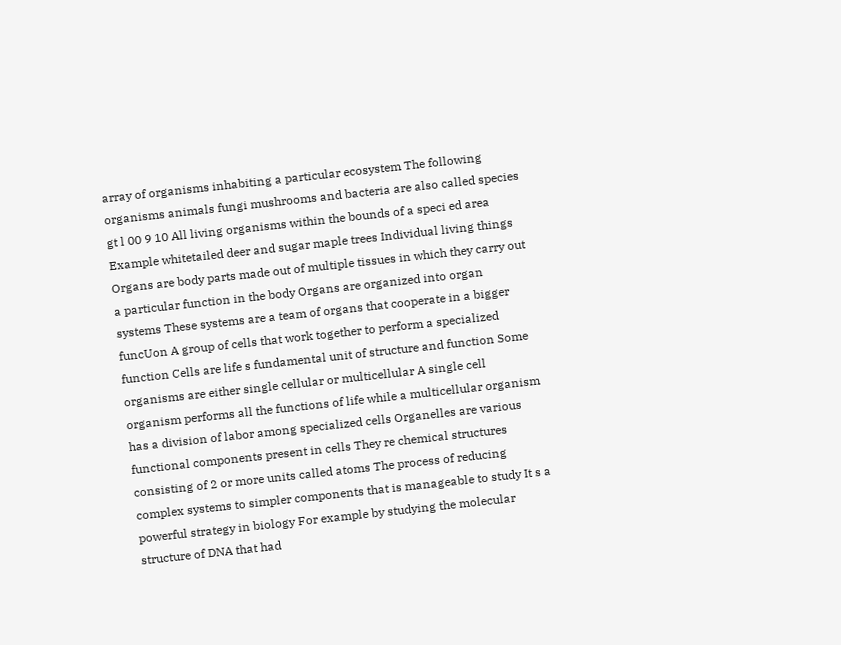array of organisms inhabiting a particular ecosystem The following organisms animals fungi mushrooms and bacteria are also called species gt l 00 9 10 All living organisms within the bounds of a speci ed area Example whitetailed deer and sugar maple trees Individual living things Organs are body parts made out of multiple tissues in which they carry out a particular function in the body Organs are organized into organ systems These systems are a team of organs that cooperate in a bigger funcUon A group of cells that work together to perform a specialized function Cells are life s fundamental unit of structure and function Some organisms are either single cellular or multicellular A single cell organism performs all the functions of life while a multicellular organism has a division of labor among specialized cells Organelles are various functional components present in cells They re chemical structures consisting of 2 or more units called atoms The process of reducing complex systems to simpler components that is manageable to study It s a powerful strategy in biology For example by studying the molecular structure of DNA that had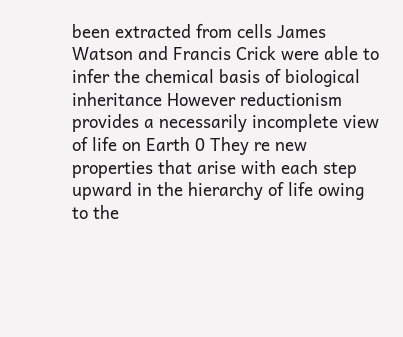been extracted from cells James Watson and Francis Crick were able to infer the chemical basis of biological inheritance However reductionism provides a necessarily incomplete view of life on Earth 0 They re new properties that arise with each step upward in the hierarchy of life owing to the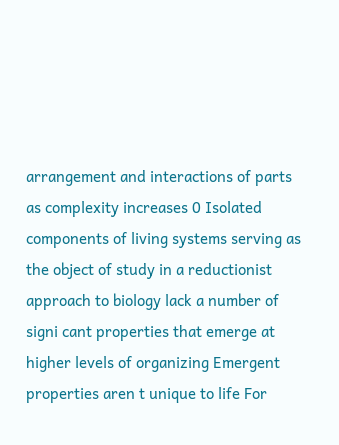arrangement and interactions of parts as complexity increases 0 Isolated components of living systems serving as the object of study in a reductionist approach to biology lack a number of signi cant properties that emerge at higher levels of organizing Emergent properties aren t unique to life For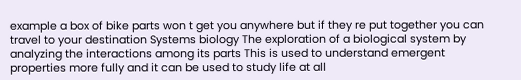example a box of bike parts won t get you anywhere but if they re put together you can travel to your destination Systems biology The exploration of a biological system by analyzing the interactions among its parts This is used to understand emergent properties more fully and it can be used to study life at all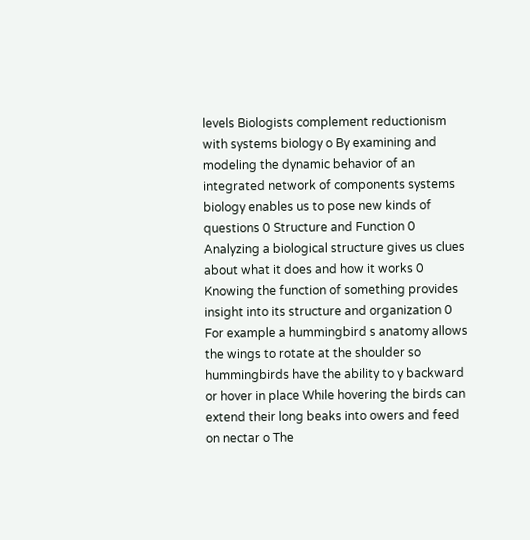levels Biologists complement reductionism with systems biology o By examining and modeling the dynamic behavior of an integrated network of components systems biology enables us to pose new kinds of questions 0 Structure and Function 0 Analyzing a biological structure gives us clues about what it does and how it works 0 Knowing the function of something provides insight into its structure and organization 0 For example a hummingbird s anatomy allows the wings to rotate at the shoulder so hummingbirds have the ability to y backward or hover in place While hovering the birds can extend their long beaks into owers and feed on nectar o The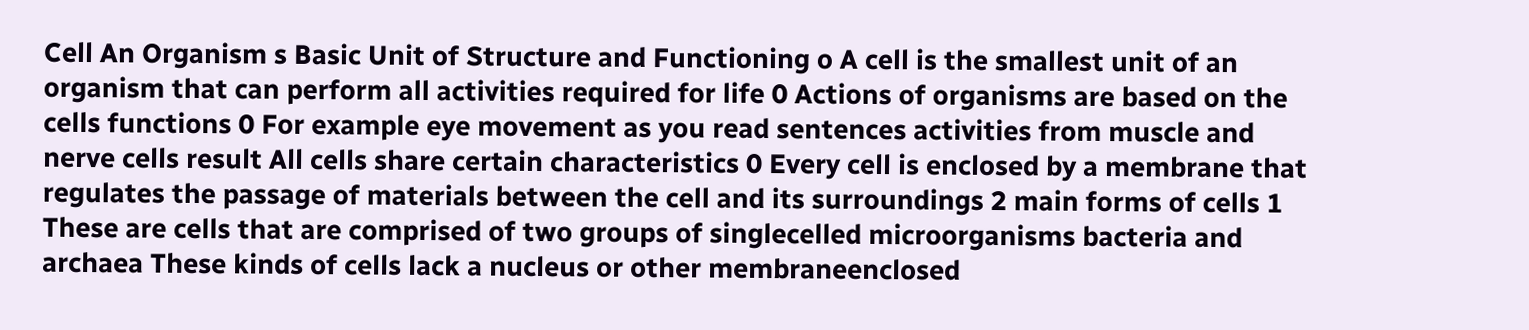Cell An Organism s Basic Unit of Structure and Functioning o A cell is the smallest unit of an organism that can perform all activities required for life 0 Actions of organisms are based on the cells functions 0 For example eye movement as you read sentences activities from muscle and nerve cells result All cells share certain characteristics 0 Every cell is enclosed by a membrane that regulates the passage of materials between the cell and its surroundings 2 main forms of cells 1 These are cells that are comprised of two groups of singlecelled microorganisms bacteria and archaea These kinds of cells lack a nucleus or other membraneenclosed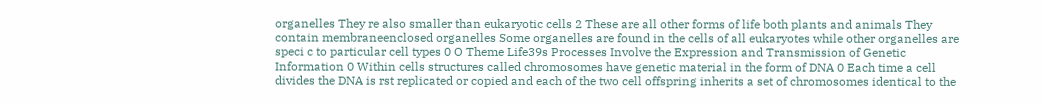organelles They re also smaller than eukaryotic cells 2 These are all other forms of life both plants and animals They contain membraneenclosed organelles Some organelles are found in the cells of all eukaryotes while other organelles are speci c to particular cell types 0 O Theme Life39s Processes Involve the Expression and Transmission of Genetic Information 0 Within cells structures called chromosomes have genetic material in the form of DNA 0 Each time a cell divides the DNA is rst replicated or copied and each of the two cell offspring inherits a set of chromosomes identical to the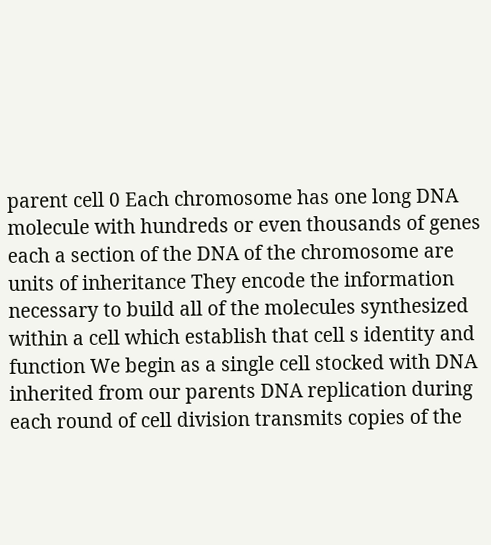parent cell 0 Each chromosome has one long DNA molecule with hundreds or even thousands of genes each a section of the DNA of the chromosome are units of inheritance They encode the information necessary to build all of the molecules synthesized within a cell which establish that cell s identity and function We begin as a single cell stocked with DNA inherited from our parents DNA replication during each round of cell division transmits copies of the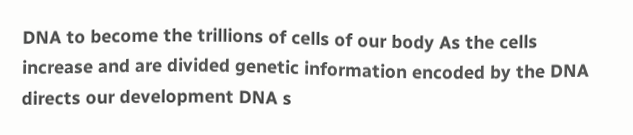DNA to become the trillions of cells of our body As the cells increase and are divided genetic information encoded by the DNA directs our development DNA s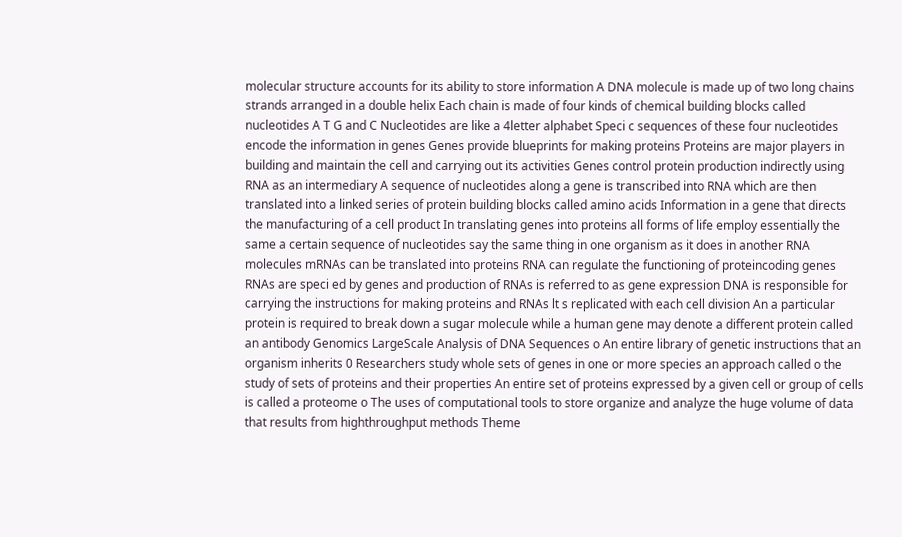molecular structure accounts for its ability to store information A DNA molecule is made up of two long chains strands arranged in a double helix Each chain is made of four kinds of chemical building blocks called nucleotides A T G and C Nucleotides are like a 4letter alphabet Speci c sequences of these four nucleotides encode the information in genes Genes provide blueprints for making proteins Proteins are major players in building and maintain the cell and carrying out its activities Genes control protein production indirectly using RNA as an intermediary A sequence of nucleotides along a gene is transcribed into RNA which are then translated into a linked series of protein building blocks called amino acids Information in a gene that directs the manufacturing of a cell product In translating genes into proteins all forms of life employ essentially the same a certain sequence of nucleotides say the same thing in one organism as it does in another RNA molecules mRNAs can be translated into proteins RNA can regulate the functioning of proteincoding genes RNAs are speci ed by genes and production of RNAs is referred to as gene expression DNA is responsible for carrying the instructions for making proteins and RNAs lt s replicated with each cell division An a particular protein is required to break down a sugar molecule while a human gene may denote a different protein called an antibody Genomics LargeScale Analysis of DNA Sequences o An entire library of genetic instructions that an organism inherits 0 Researchers study whole sets of genes in one or more species an approach called o the study of sets of proteins and their properties An entire set of proteins expressed by a given cell or group of cells is called a proteome o The uses of computational tools to store organize and analyze the huge volume of data that results from highthroughput methods Theme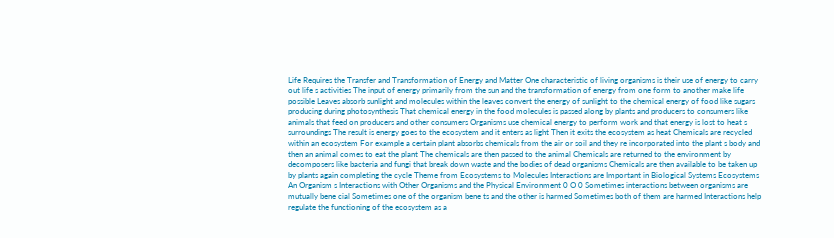Life Requires the Transfer and Transformation of Energy and Matter One characteristic of living organisms is their use of energy to carry out life s activities The input of energy primarily from the sun and the transformation of energy from one form to another make life possible Leaves absorb sunlight and molecules within the leaves convert the energy of sunlight to the chemical energy of food like sugars producing during photosynthesis That chemical energy in the food molecules is passed along by plants and producers to consumers like animals that feed on producers and other consumers Organisms use chemical energy to perform work and that energy is lost to heat s surroundings The result is energy goes to the ecosystem and it enters as light Then it exits the ecosystem as heat Chemicals are recycled within an ecosystem For example a certain plant absorbs chemicals from the air or soil and they re incorporated into the plant s body and then an animal comes to eat the plant The chemicals are then passed to the animal Chemicals are returned to the environment by decomposers like bacteria and fungi that break down waste and the bodies of dead organisms Chemicals are then available to be taken up by plants again completing the cycle Theme from Ecosystems to Molecules Interactions are Important in Biological Systems Ecosystems An Organism s Interactions with Other Organisms and the Physical Environment 0 O 0 Sometimes interactions between organisms are mutually bene cial Sometimes one of the organism bene ts and the other is harmed Sometimes both of them are harmed Interactions help regulate the functioning of the ecosystem as a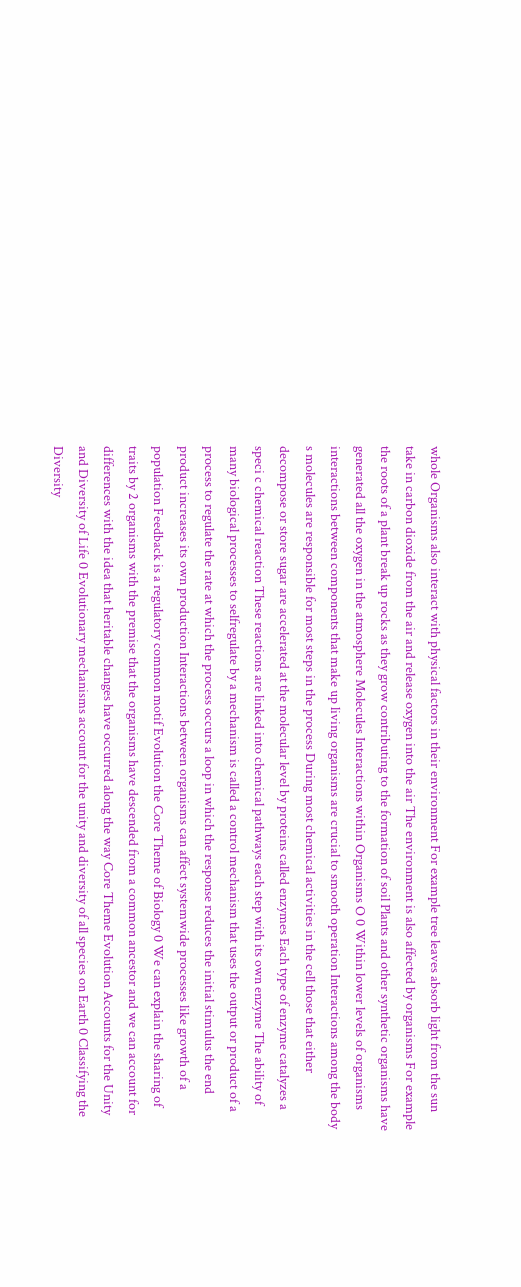whole Organisms also interact with physical factors in their environment For example tree leaves absorb light from the sun take in carbon dioxide from the air and release oxygen into the air The environment is also affected by organisms For example the roots of a plant break up rocks as they grow contributing to the formation of soil Plants and other synthetic organisms have generated all the oxygen in the atmosphere Molecules Interactions within Organisms O 0 Within lower levels of organisms interactions between components that make up living organisms are crucial to smooth operation Interactions among the body s molecules are responsible for most steps in the process During most chemical activities in the cell those that either decompose or store sugar are accelerated at the molecular level by proteins called enzymes Each type of enzyme catalyzes a speci c chemical reaction These reactions are linked into chemical pathways each step with its own enzyme The ability of many biological processes to selfregulate by a mechanism is called a control mechanism that uses the output or product of a process to regulate the rate at which the process occurs a loop in which the response reduces the initial stimulus the end product increases its own production Interactions between organisms can affect systemwide processes like growth of a population Feedback is a regulatory common motif Evolution the Core Theme of Biology 0 We can explain the sharing of traits by 2 organisms with the premise that the organisms have descended from a common ancestor and we can account for differences with the idea that heritable changes have occurred along the way Core Theme Evolution Accounts for the Unity and Diversity of Life 0 Evolutionary mechanisms account for the unity and diversity of all species on Earth 0 Classifying the Diversity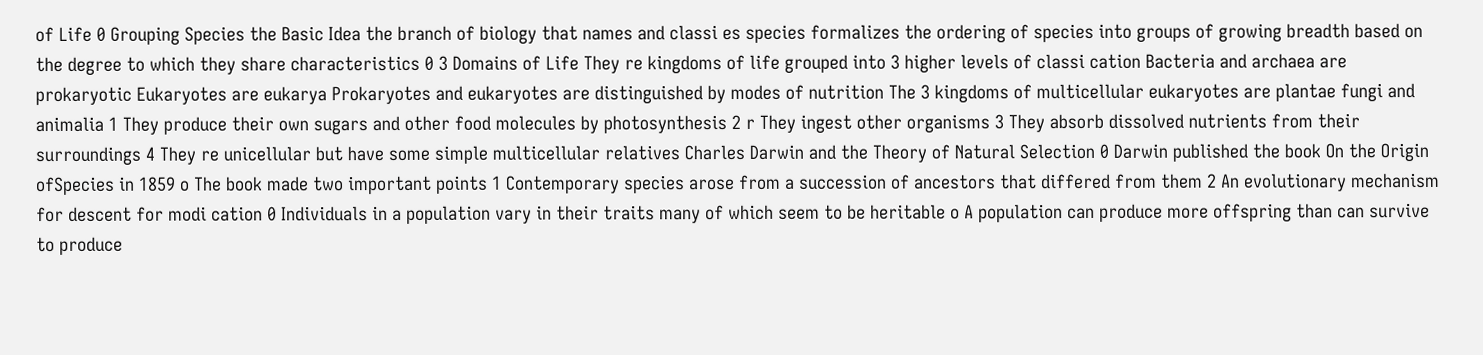of Life 0 Grouping Species the Basic Idea the branch of biology that names and classi es species formalizes the ordering of species into groups of growing breadth based on the degree to which they share characteristics 0 3 Domains of Life They re kingdoms of life grouped into 3 higher levels of classi cation Bacteria and archaea are prokaryotic Eukaryotes are eukarya Prokaryotes and eukaryotes are distinguished by modes of nutrition The 3 kingdoms of multicellular eukaryotes are plantae fungi and animalia 1 They produce their own sugars and other food molecules by photosynthesis 2 r They ingest other organisms 3 They absorb dissolved nutrients from their surroundings 4 They re unicellular but have some simple multicellular relatives Charles Darwin and the Theory of Natural Selection 0 Darwin published the book On the Origin ofSpecies in 1859 o The book made two important points 1 Contemporary species arose from a succession of ancestors that differed from them 2 An evolutionary mechanism for descent for modi cation 0 Individuals in a population vary in their traits many of which seem to be heritable o A population can produce more offspring than can survive to produce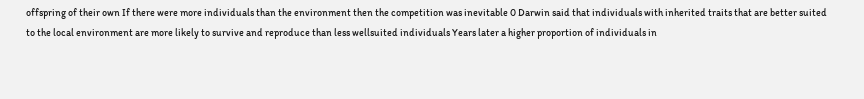offspring of their own If there were more individuals than the environment then the competition was inevitable 0 Darwin said that individuals with inherited traits that are better suited to the local environment are more likely to survive and reproduce than less wellsuited individuals Years later a higher proportion of individuals in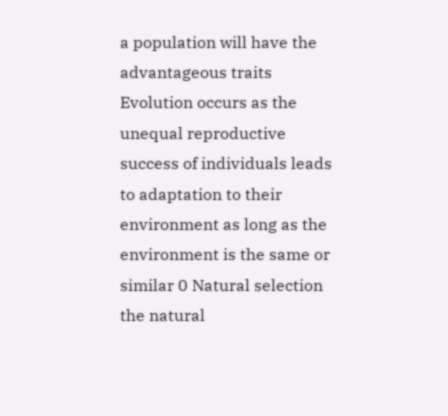a population will have the advantageous traits Evolution occurs as the unequal reproductive success of individuals leads to adaptation to their environment as long as the environment is the same or similar 0 Natural selection the natural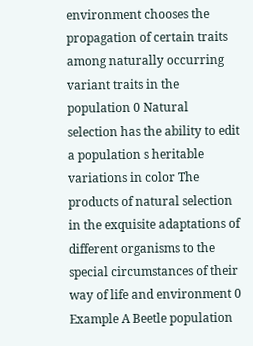environment chooses the propagation of certain traits among naturally occurring variant traits in the population 0 Natural selection has the ability to edit a population s heritable variations in color The products of natural selection in the exquisite adaptations of different organisms to the special circumstances of their way of life and environment 0 Example A Beetle population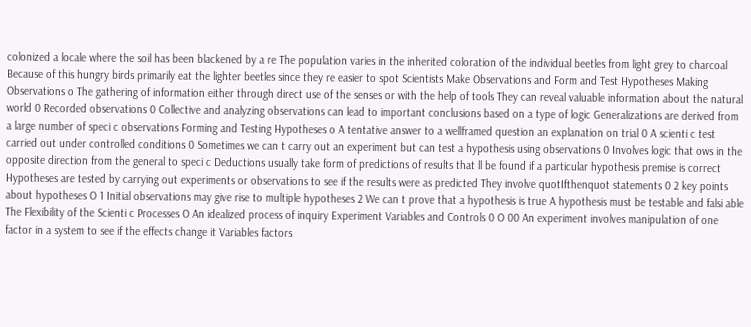colonized a locale where the soil has been blackened by a re The population varies in the inherited coloration of the individual beetles from light grey to charcoal Because of this hungry birds primarily eat the lighter beetles since they re easier to spot Scientists Make Observations and Form and Test Hypotheses Making Observations o The gathering of information either through direct use of the senses or with the help of tools They can reveal valuable information about the natural world 0 Recorded observations 0 Collective and analyzing observations can lead to important conclusions based on a type of logic Generalizations are derived from a large number of speci c observations Forming and Testing Hypotheses o A tentative answer to a wellframed question an explanation on trial 0 A scienti c test carried out under controlled conditions 0 Sometimes we can t carry out an experiment but can test a hypothesis using observations 0 Involves logic that ows in the opposite direction from the general to speci c Deductions usually take form of predictions of results that ll be found if a particular hypothesis premise is correct Hypotheses are tested by carrying out experiments or observations to see if the results were as predicted They involve quotIfthenquot statements 0 2 key points about hypotheses O 1 Initial observations may give rise to multiple hypotheses 2 We can t prove that a hypothesis is true A hypothesis must be testable and falsi able The Flexibility of the Scienti c Processes O An idealized process of inquiry Experiment Variables and Controls 0 O 00 An experiment involves manipulation of one factor in a system to see if the effects change it Variables factors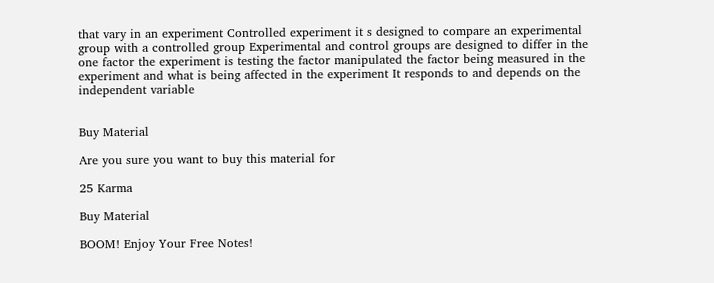that vary in an experiment Controlled experiment it s designed to compare an experimental group with a controlled group Experimental and control groups are designed to differ in the one factor the experiment is testing the factor manipulated the factor being measured in the experiment and what is being affected in the experiment It responds to and depends on the independent variable


Buy Material

Are you sure you want to buy this material for

25 Karma

Buy Material

BOOM! Enjoy Your Free Notes!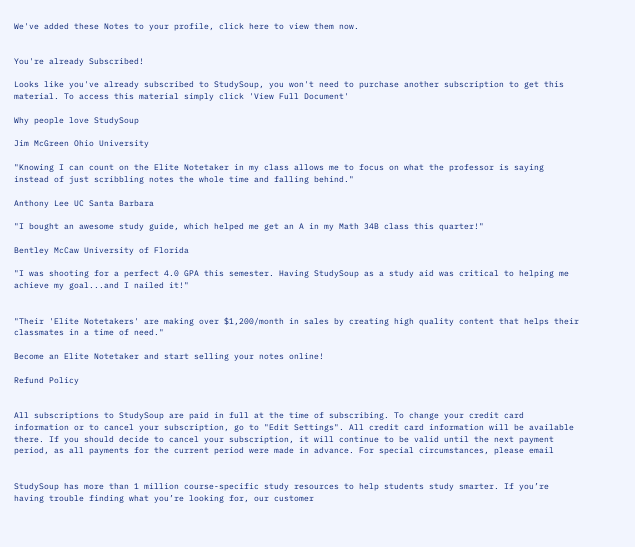We've added these Notes to your profile, click here to view them now.


You're already Subscribed!

Looks like you've already subscribed to StudySoup, you won't need to purchase another subscription to get this material. To access this material simply click 'View Full Document'

Why people love StudySoup

Jim McGreen Ohio University

"Knowing I can count on the Elite Notetaker in my class allows me to focus on what the professor is saying instead of just scribbling notes the whole time and falling behind."

Anthony Lee UC Santa Barbara

"I bought an awesome study guide, which helped me get an A in my Math 34B class this quarter!"

Bentley McCaw University of Florida

"I was shooting for a perfect 4.0 GPA this semester. Having StudySoup as a study aid was critical to helping me achieve my goal...and I nailed it!"


"Their 'Elite Notetakers' are making over $1,200/month in sales by creating high quality content that helps their classmates in a time of need."

Become an Elite Notetaker and start selling your notes online!

Refund Policy


All subscriptions to StudySoup are paid in full at the time of subscribing. To change your credit card information or to cancel your subscription, go to "Edit Settings". All credit card information will be available there. If you should decide to cancel your subscription, it will continue to be valid until the next payment period, as all payments for the current period were made in advance. For special circumstances, please email


StudySoup has more than 1 million course-specific study resources to help students study smarter. If you’re having trouble finding what you’re looking for, our customer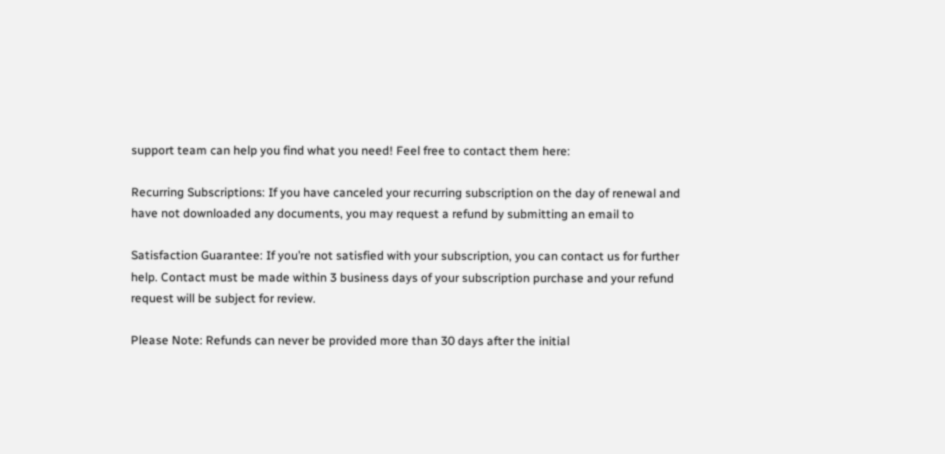support team can help you find what you need! Feel free to contact them here:

Recurring Subscriptions: If you have canceled your recurring subscription on the day of renewal and have not downloaded any documents, you may request a refund by submitting an email to

Satisfaction Guarantee: If you’re not satisfied with your subscription, you can contact us for further help. Contact must be made within 3 business days of your subscription purchase and your refund request will be subject for review.

Please Note: Refunds can never be provided more than 30 days after the initial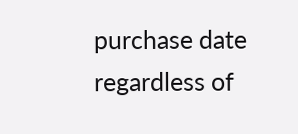purchase date regardless of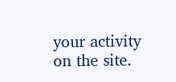your activity on the site.